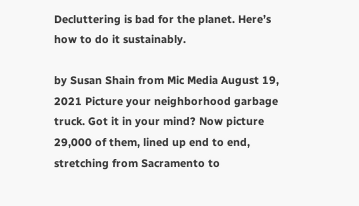Decluttering is bad for the planet. Here’s how to do it sustainably.

by Susan Shain from Mic Media August 19, 2021 Picture your neighborhood garbage truck. Got it in your mind? Now picture 29,000 of them, lined up end to end, stretching from Sacramento to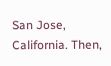San Jose, California. Then,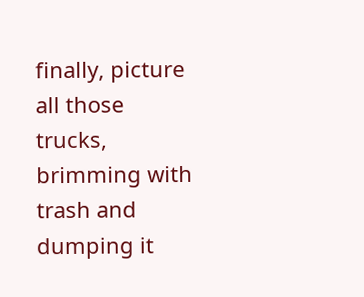finally, picture all those trucks, brimming with trash and dumping it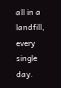all in a landfill, every single day.